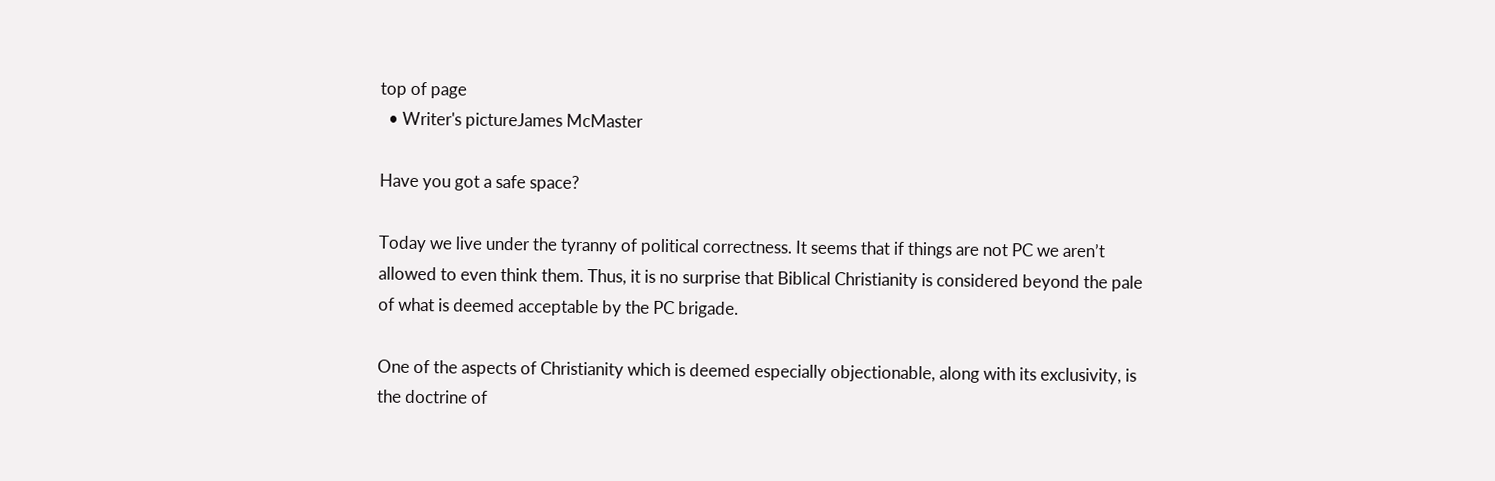top of page
  • Writer's pictureJames McMaster

Have you got a safe space?

Today we live under the tyranny of political correctness. It seems that if things are not PC we aren’t allowed to even think them. Thus, it is no surprise that Biblical Christianity is considered beyond the pale of what is deemed acceptable by the PC brigade.

One of the aspects of Christianity which is deemed especially objectionable, along with its exclusivity, is the doctrine of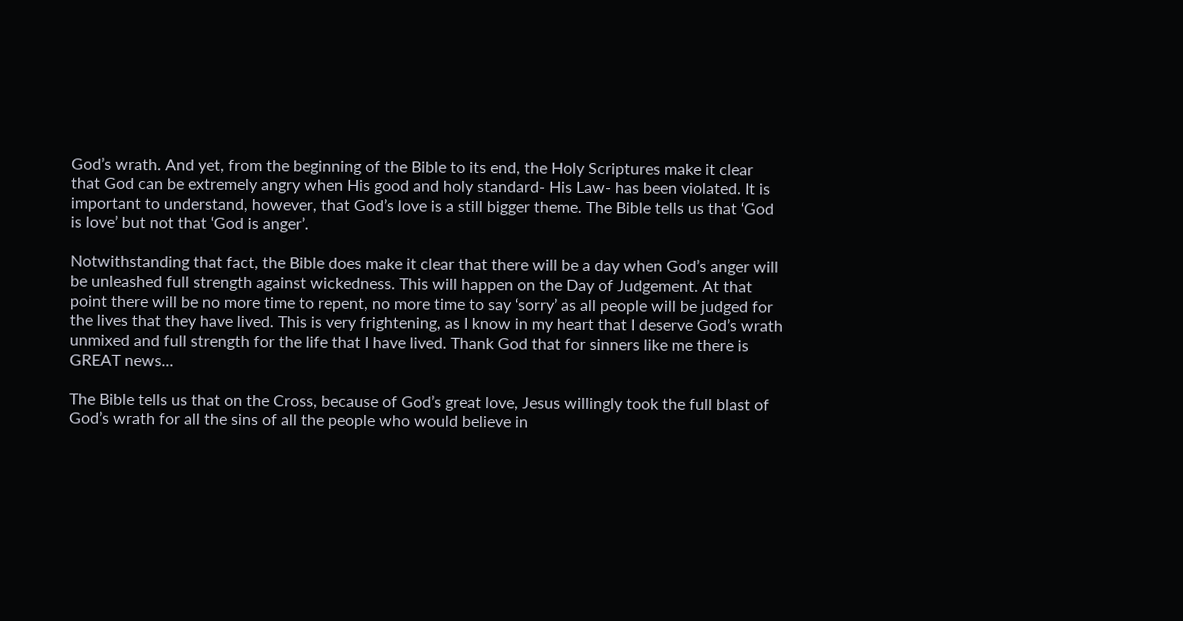God’s wrath. And yet, from the beginning of the Bible to its end, the Holy Scriptures make it clear that God can be extremely angry when His good and holy standard- His Law- has been violated. It is important to understand, however, that God’s love is a still bigger theme. The Bible tells us that ‘God is love’ but not that ‘God is anger’.

Notwithstanding that fact, the Bible does make it clear that there will be a day when God’s anger will be unleashed full strength against wickedness. This will happen on the Day of Judgement. At that point there will be no more time to repent, no more time to say ‘sorry’ as all people will be judged for the lives that they have lived. This is very frightening, as I know in my heart that I deserve God’s wrath unmixed and full strength for the life that I have lived. Thank God that for sinners like me there is GREAT news...

The Bible tells us that on the Cross, because of God’s great love, Jesus willingly took the full blast of God’s wrath for all the sins of all the people who would believe in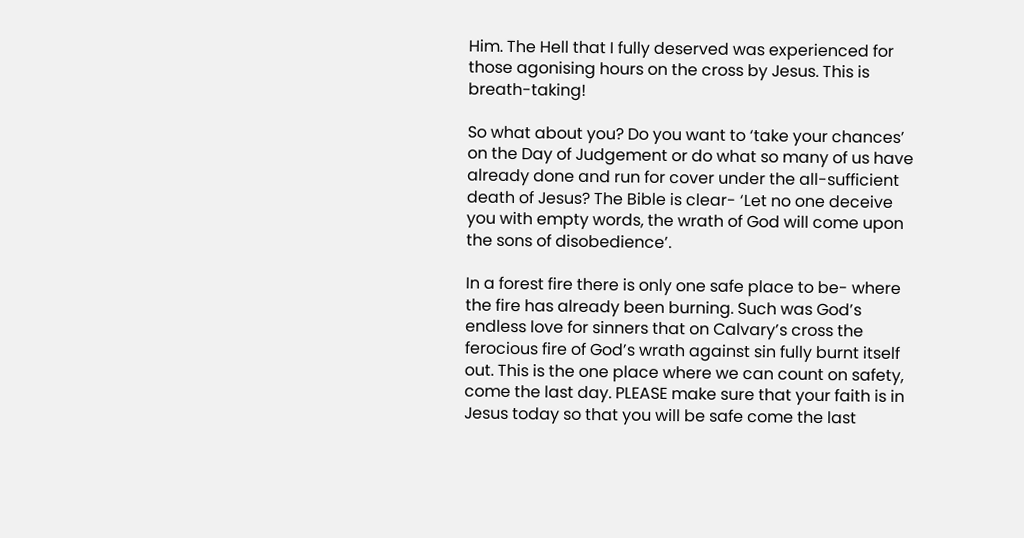Him. The Hell that I fully deserved was experienced for those agonising hours on the cross by Jesus. This is breath-taking!

So what about you? Do you want to ‘take your chances’ on the Day of Judgement or do what so many of us have already done and run for cover under the all-sufficient death of Jesus? The Bible is clear- ‘Let no one deceive you with empty words, the wrath of God will come upon the sons of disobedience’.

In a forest fire there is only one safe place to be- where the fire has already been burning. Such was God’s endless love for sinners that on Calvary’s cross the ferocious fire of God’s wrath against sin fully burnt itself out. This is the one place where we can count on safety, come the last day. PLEASE make sure that your faith is in Jesus today so that you will be safe come the last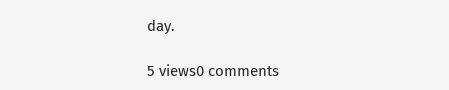day.

5 views0 comments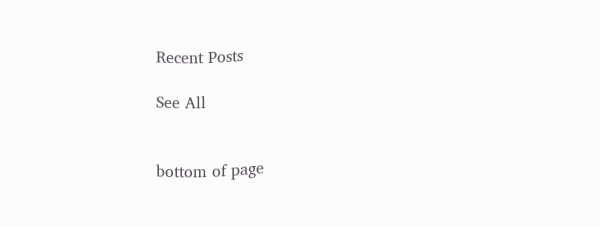Recent Posts

See All


bottom of page